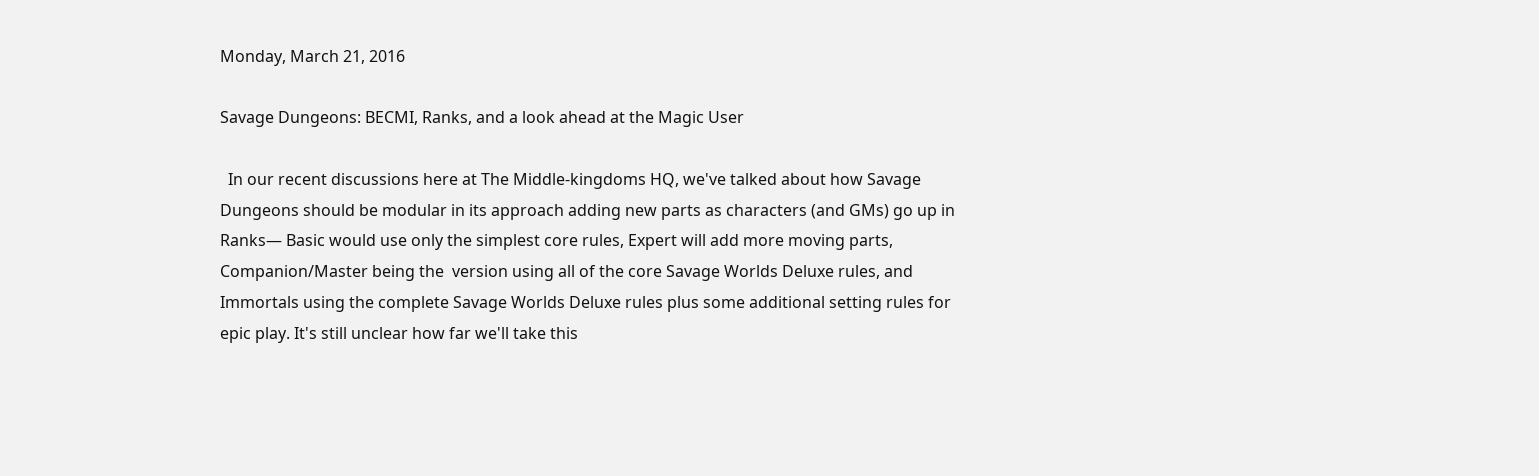Monday, March 21, 2016

Savage Dungeons: BECMI, Ranks, and a look ahead at the Magic User

  In our recent discussions here at The Middle-kingdoms HQ, we've talked about how Savage Dungeons should be modular in its approach adding new parts as characters (and GMs) go up in Ranks— Basic would use only the simplest core rules, Expert will add more moving parts, Companion/Master being the  version using all of the core Savage Worlds Deluxe rules, and Immortals using the complete Savage Worlds Deluxe rules plus some additional setting rules for epic play. It's still unclear how far we'll take this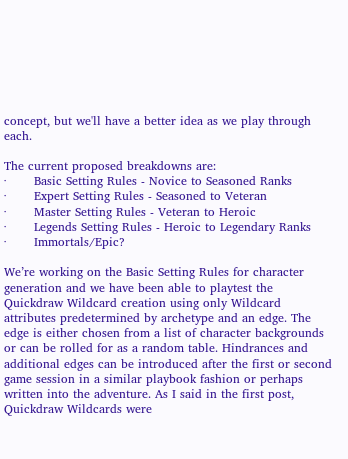concept, but we'll have a better idea as we play through each.

The current proposed breakdowns are:
·       Basic Setting Rules - Novice to Seasoned Ranks
·       Expert Setting Rules - Seasoned to Veteran
·       Master Setting Rules - Veteran to Heroic
·       Legends Setting Rules - Heroic to Legendary Ranks
·       Immortals/Epic?

We’re working on the Basic Setting Rules for character generation and we have been able to playtest the Quickdraw Wildcard creation using only Wildcard attributes predetermined by archetype and an edge. The edge is either chosen from a list of character backgrounds or can be rolled for as a random table. Hindrances and additional edges can be introduced after the first or second game session in a similar playbook fashion or perhaps written into the adventure. As I said in the first post, Quickdraw Wildcards were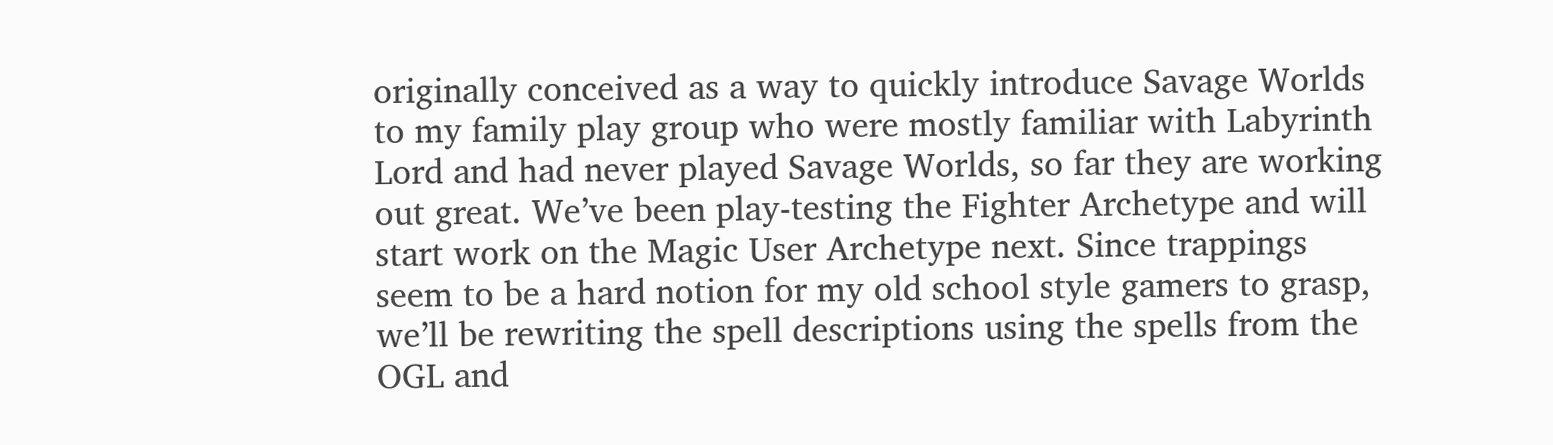originally conceived as a way to quickly introduce Savage Worlds to my family play group who were mostly familiar with Labyrinth Lord and had never played Savage Worlds, so far they are working out great. We’ve been play-testing the Fighter Archetype and will start work on the Magic User Archetype next. Since trappings seem to be a hard notion for my old school style gamers to grasp, we’ll be rewriting the spell descriptions using the spells from the OGL and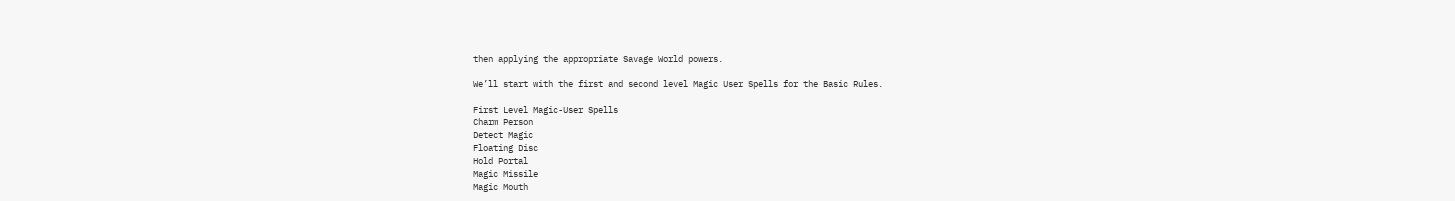then applying the appropriate Savage World powers.

We’ll start with the first and second level Magic User Spells for the Basic Rules.

First Level Magic-User Spells
Charm Person
Detect Magic
Floating Disc
Hold Portal
Magic Missile
Magic Mouth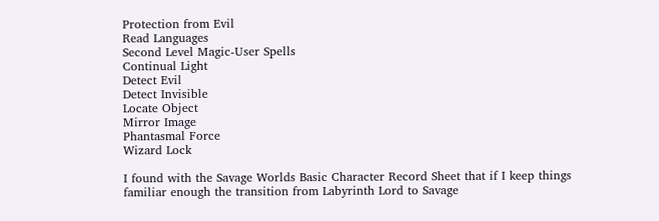Protection from Evil
Read Languages
Second Level Magic-User Spells
Continual Light
Detect Evil
Detect Invisible
Locate Object
Mirror Image
Phantasmal Force
Wizard Lock

I found with the Savage Worlds Basic Character Record Sheet that if I keep things familiar enough the transition from Labyrinth Lord to Savage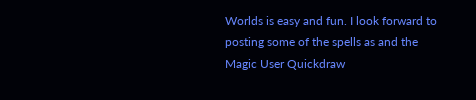Worlds is easy and fun. I look forward to posting some of the spells as and the Magic User Quickdraw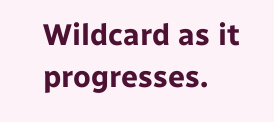Wildcard as it progresses.